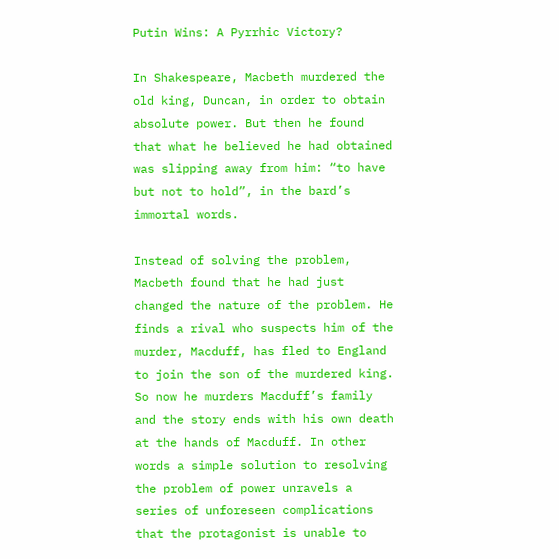Putin Wins: A Pyrrhic Victory?

In Shakespeare, Macbeth murdered the old king, Duncan, in order to obtain absolute power. But then he found that what he believed he had obtained was slipping away from him: “to have but not to hold”, in the bard’s immortal words.

Instead of solving the problem, Macbeth found that he had just changed the nature of the problem. He finds a rival who suspects him of the murder, Macduff, has fled to England to join the son of the murdered king. So now he murders Macduff’s family and the story ends with his own death at the hands of Macduff. In other words a simple solution to resolving the problem of power unravels a series of unforeseen complications that the protagonist is unable to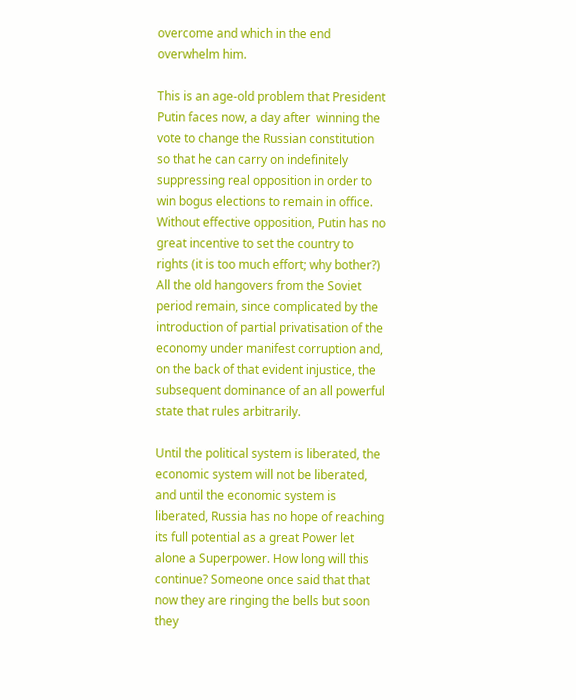overcome and which in the end overwhelm him.

This is an age-old problem that President Putin faces now, a day after  winning the vote to change the Russian constitution so that he can carry on indefinitely suppressing real opposition in order to win bogus elections to remain in office. Without effective opposition, Putin has no great incentive to set the country to rights (it is too much effort; why bother?) All the old hangovers from the Soviet period remain, since complicated by the introduction of partial privatisation of the economy under manifest corruption and, on the back of that evident injustice, the subsequent dominance of an all powerful state that rules arbitrarily.

Until the political system is liberated, the economic system will not be liberated, and until the economic system is liberated, Russia has no hope of reaching its full potential as a great Power let alone a Superpower. How long will this continue? Someone once said that that now they are ringing the bells but soon they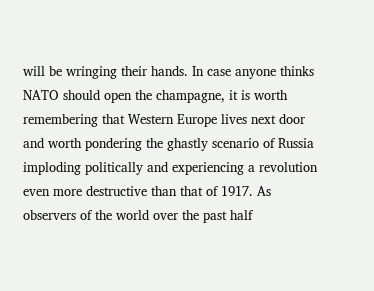will be wringing their hands. In case anyone thinks NATO should open the champagne, it is worth remembering that Western Europe lives next door and worth pondering the ghastly scenario of Russia imploding politically and experiencing a revolution even more destructive than that of 1917. As observers of the world over the past half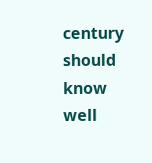century should know well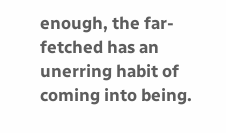enough, the far-fetched has an unerring habit of coming into being.